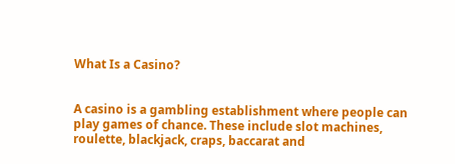What Is a Casino?


A casino is a gambling establishment where people can play games of chance. These include slot machines, roulette, blackjack, craps, baccarat and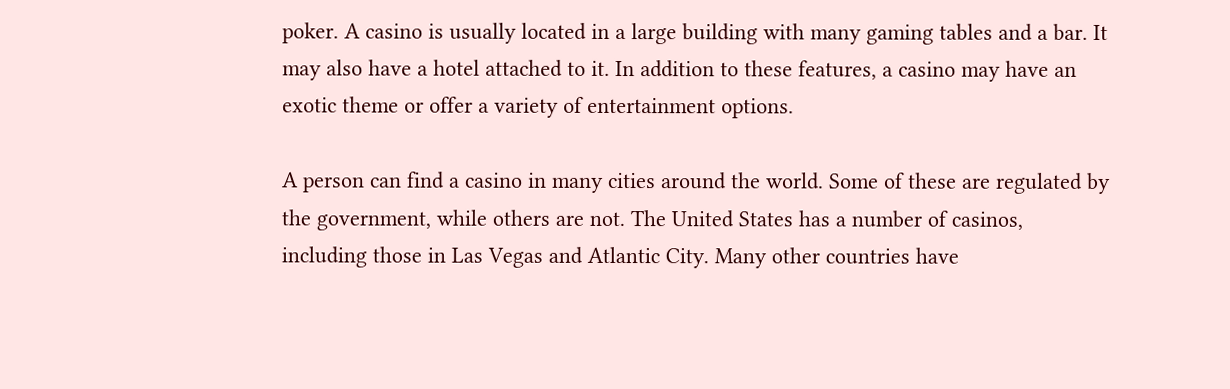poker. A casino is usually located in a large building with many gaming tables and a bar. It may also have a hotel attached to it. In addition to these features, a casino may have an exotic theme or offer a variety of entertainment options.

A person can find a casino in many cities around the world. Some of these are regulated by the government, while others are not. The United States has a number of casinos, including those in Las Vegas and Atlantic City. Many other countries have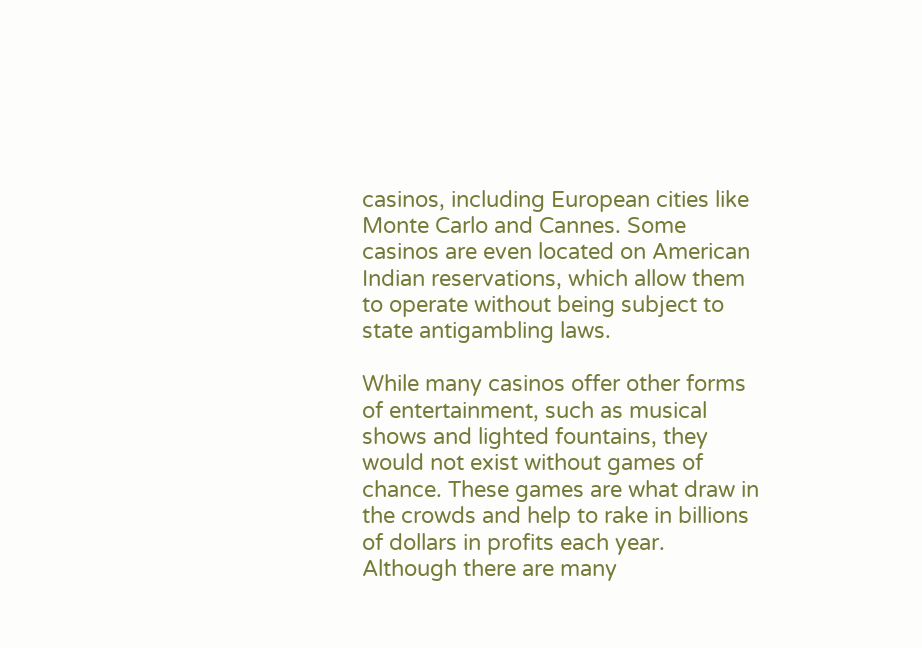casinos, including European cities like Monte Carlo and Cannes. Some casinos are even located on American Indian reservations, which allow them to operate without being subject to state antigambling laws.

While many casinos offer other forms of entertainment, such as musical shows and lighted fountains, they would not exist without games of chance. These games are what draw in the crowds and help to rake in billions of dollars in profits each year. Although there are many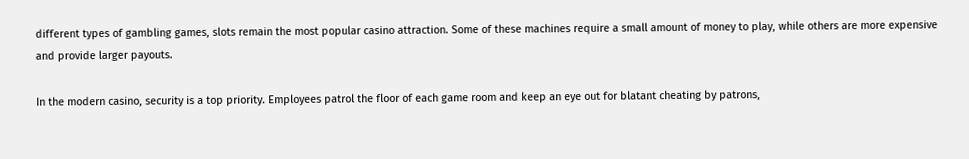different types of gambling games, slots remain the most popular casino attraction. Some of these machines require a small amount of money to play, while others are more expensive and provide larger payouts.

In the modern casino, security is a top priority. Employees patrol the floor of each game room and keep an eye out for blatant cheating by patrons,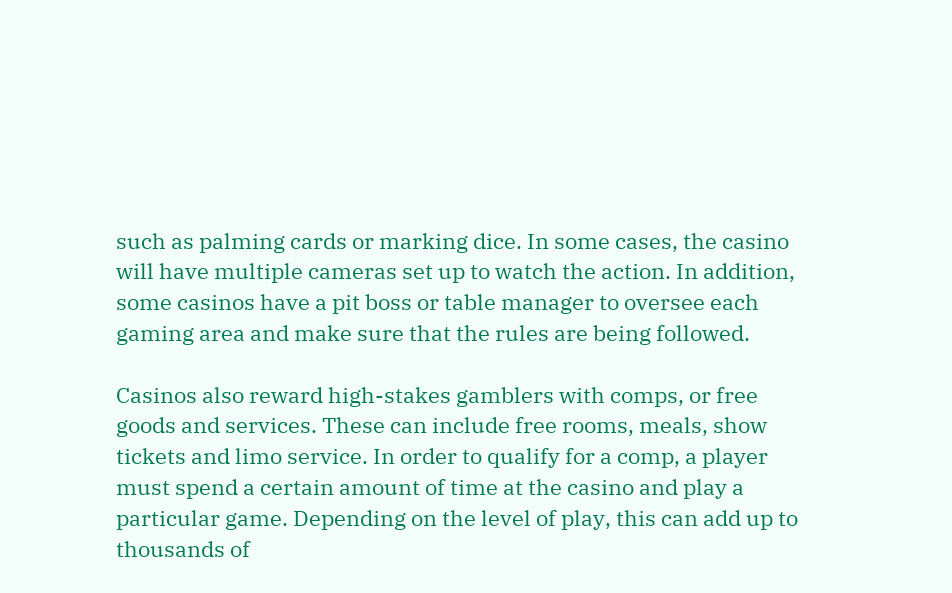such as palming cards or marking dice. In some cases, the casino will have multiple cameras set up to watch the action. In addition, some casinos have a pit boss or table manager to oversee each gaming area and make sure that the rules are being followed.

Casinos also reward high-stakes gamblers with comps, or free goods and services. These can include free rooms, meals, show tickets and limo service. In order to qualify for a comp, a player must spend a certain amount of time at the casino and play a particular game. Depending on the level of play, this can add up to thousands of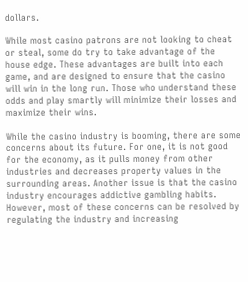dollars.

While most casino patrons are not looking to cheat or steal, some do try to take advantage of the house edge. These advantages are built into each game, and are designed to ensure that the casino will win in the long run. Those who understand these odds and play smartly will minimize their losses and maximize their wins.

While the casino industry is booming, there are some concerns about its future. For one, it is not good for the economy, as it pulls money from other industries and decreases property values in the surrounding areas. Another issue is that the casino industry encourages addictive gambling habits. However, most of these concerns can be resolved by regulating the industry and increasing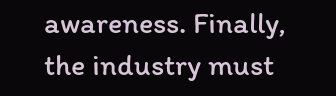awareness. Finally, the industry must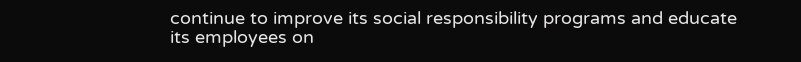continue to improve its social responsibility programs and educate its employees on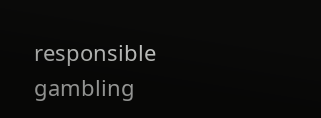responsible gambling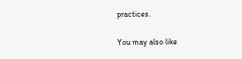practices.

You may also like